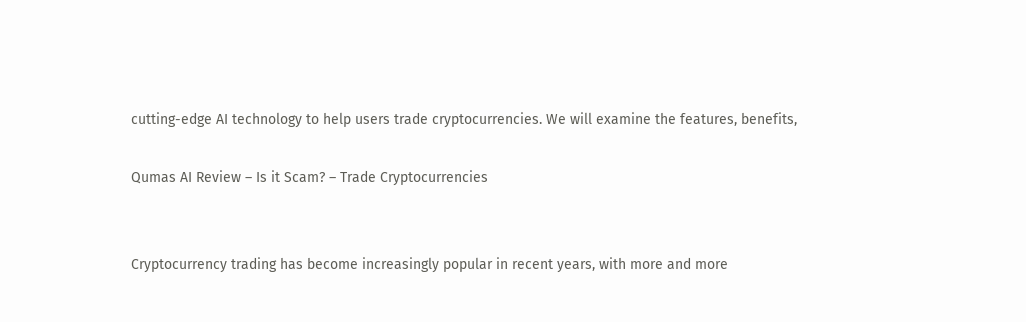cutting-edge AI technology to help users trade cryptocurrencies. We will examine the features, benefits,

Qumas AI Review – Is it Scam? – Trade Cryptocurrencies


Cryptocurrency trading has become increasingly popular in recent years, with more and more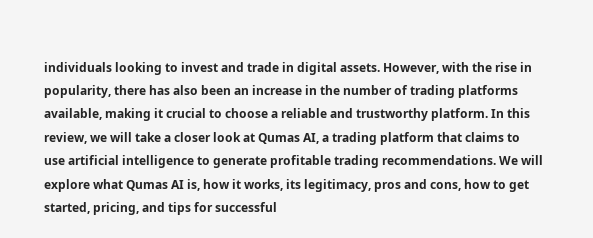individuals looking to invest and trade in digital assets. However, with the rise in popularity, there has also been an increase in the number of trading platforms available, making it crucial to choose a reliable and trustworthy platform. In this review, we will take a closer look at Qumas AI, a trading platform that claims to use artificial intelligence to generate profitable trading recommendations. We will explore what Qumas AI is, how it works, its legitimacy, pros and cons, how to get started, pricing, and tips for successful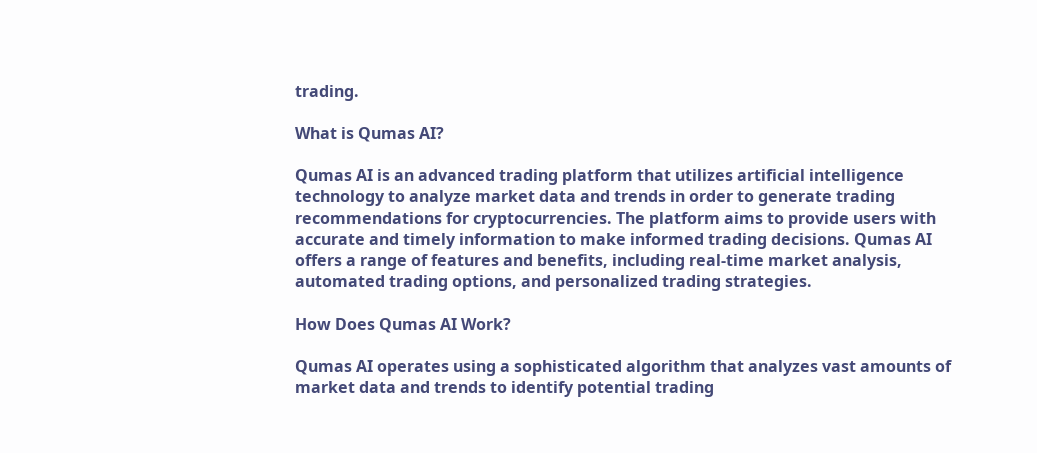trading.

What is Qumas AI?

Qumas AI is an advanced trading platform that utilizes artificial intelligence technology to analyze market data and trends in order to generate trading recommendations for cryptocurrencies. The platform aims to provide users with accurate and timely information to make informed trading decisions. Qumas AI offers a range of features and benefits, including real-time market analysis, automated trading options, and personalized trading strategies.

How Does Qumas AI Work?

Qumas AI operates using a sophisticated algorithm that analyzes vast amounts of market data and trends to identify potential trading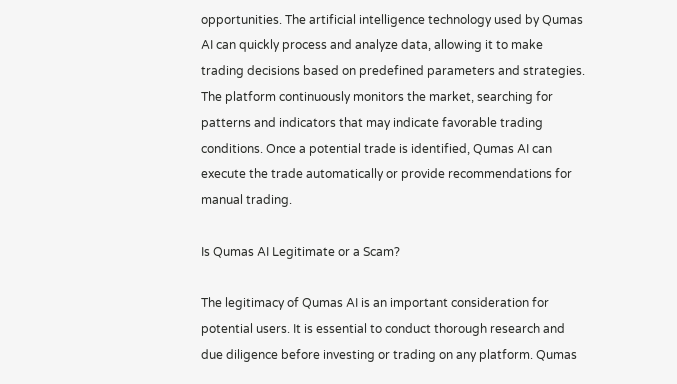opportunities. The artificial intelligence technology used by Qumas AI can quickly process and analyze data, allowing it to make trading decisions based on predefined parameters and strategies. The platform continuously monitors the market, searching for patterns and indicators that may indicate favorable trading conditions. Once a potential trade is identified, Qumas AI can execute the trade automatically or provide recommendations for manual trading.

Is Qumas AI Legitimate or a Scam?

The legitimacy of Qumas AI is an important consideration for potential users. It is essential to conduct thorough research and due diligence before investing or trading on any platform. Qumas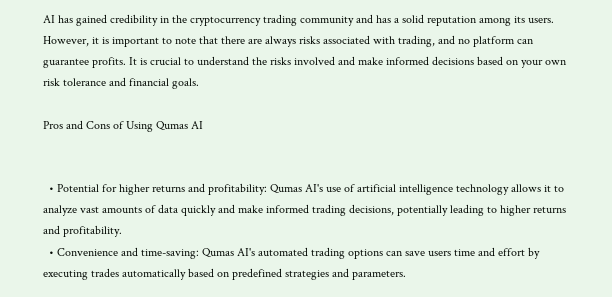AI has gained credibility in the cryptocurrency trading community and has a solid reputation among its users. However, it is important to note that there are always risks associated with trading, and no platform can guarantee profits. It is crucial to understand the risks involved and make informed decisions based on your own risk tolerance and financial goals.

Pros and Cons of Using Qumas AI


  • Potential for higher returns and profitability: Qumas AI's use of artificial intelligence technology allows it to analyze vast amounts of data quickly and make informed trading decisions, potentially leading to higher returns and profitability.
  • Convenience and time-saving: Qumas AI's automated trading options can save users time and effort by executing trades automatically based on predefined strategies and parameters.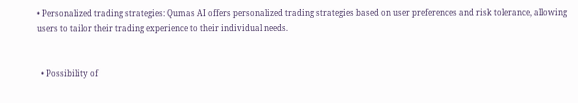• Personalized trading strategies: Qumas AI offers personalized trading strategies based on user preferences and risk tolerance, allowing users to tailor their trading experience to their individual needs.


  • Possibility of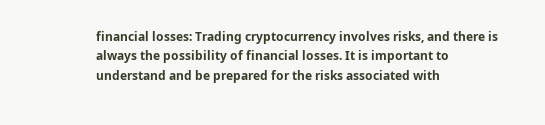financial losses: Trading cryptocurrency involves risks, and there is always the possibility of financial losses. It is important to understand and be prepared for the risks associated with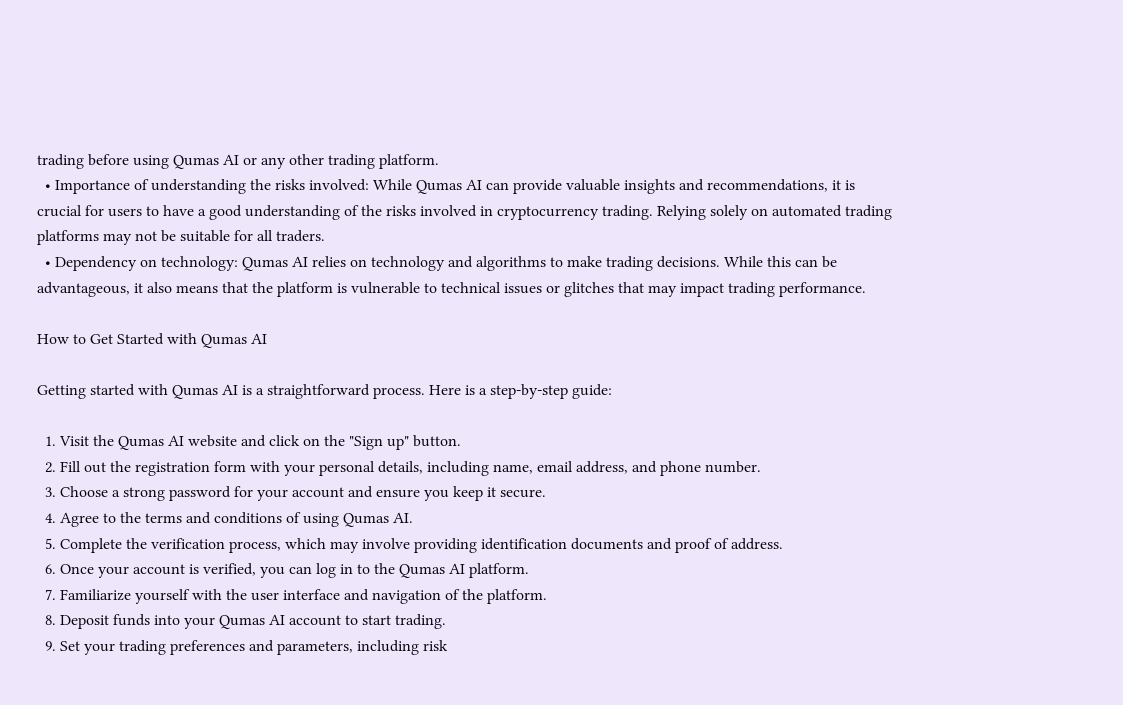trading before using Qumas AI or any other trading platform.
  • Importance of understanding the risks involved: While Qumas AI can provide valuable insights and recommendations, it is crucial for users to have a good understanding of the risks involved in cryptocurrency trading. Relying solely on automated trading platforms may not be suitable for all traders.
  • Dependency on technology: Qumas AI relies on technology and algorithms to make trading decisions. While this can be advantageous, it also means that the platform is vulnerable to technical issues or glitches that may impact trading performance.

How to Get Started with Qumas AI

Getting started with Qumas AI is a straightforward process. Here is a step-by-step guide:

  1. Visit the Qumas AI website and click on the "Sign up" button.
  2. Fill out the registration form with your personal details, including name, email address, and phone number.
  3. Choose a strong password for your account and ensure you keep it secure.
  4. Agree to the terms and conditions of using Qumas AI.
  5. Complete the verification process, which may involve providing identification documents and proof of address.
  6. Once your account is verified, you can log in to the Qumas AI platform.
  7. Familiarize yourself with the user interface and navigation of the platform.
  8. Deposit funds into your Qumas AI account to start trading.
  9. Set your trading preferences and parameters, including risk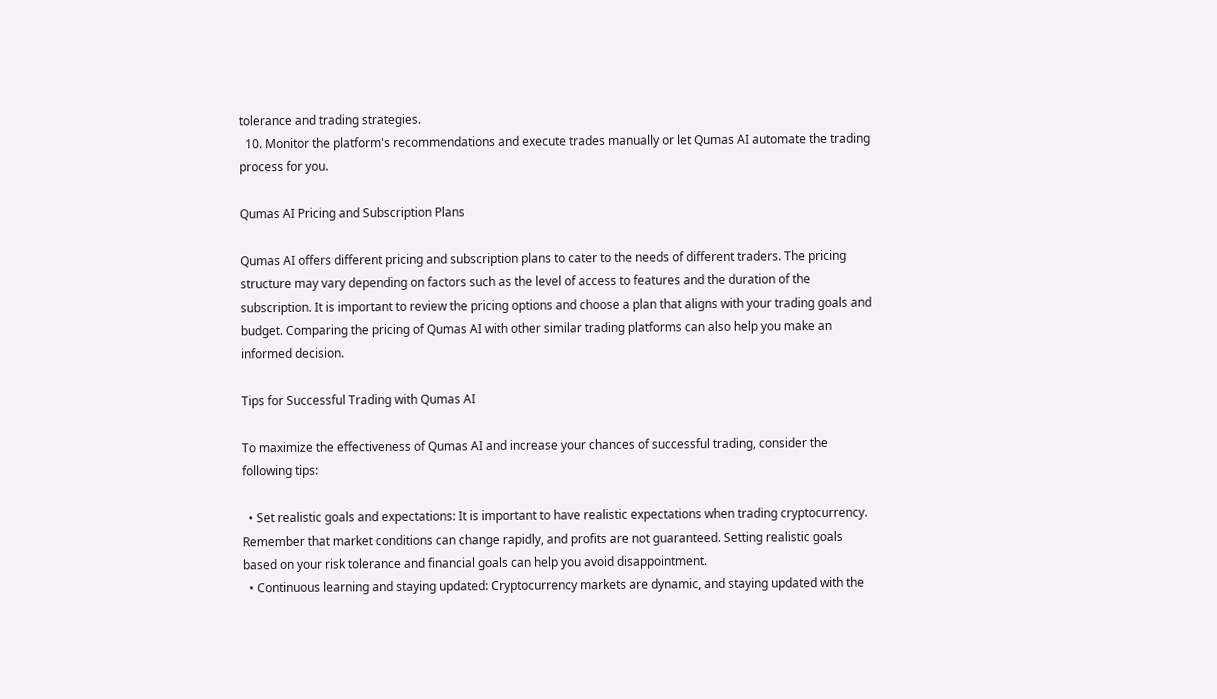tolerance and trading strategies.
  10. Monitor the platform's recommendations and execute trades manually or let Qumas AI automate the trading process for you.

Qumas AI Pricing and Subscription Plans

Qumas AI offers different pricing and subscription plans to cater to the needs of different traders. The pricing structure may vary depending on factors such as the level of access to features and the duration of the subscription. It is important to review the pricing options and choose a plan that aligns with your trading goals and budget. Comparing the pricing of Qumas AI with other similar trading platforms can also help you make an informed decision.

Tips for Successful Trading with Qumas AI

To maximize the effectiveness of Qumas AI and increase your chances of successful trading, consider the following tips:

  • Set realistic goals and expectations: It is important to have realistic expectations when trading cryptocurrency. Remember that market conditions can change rapidly, and profits are not guaranteed. Setting realistic goals based on your risk tolerance and financial goals can help you avoid disappointment.
  • Continuous learning and staying updated: Cryptocurrency markets are dynamic, and staying updated with the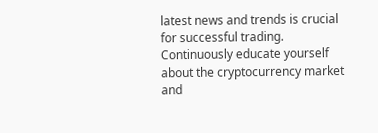latest news and trends is crucial for successful trading. Continuously educate yourself about the cryptocurrency market and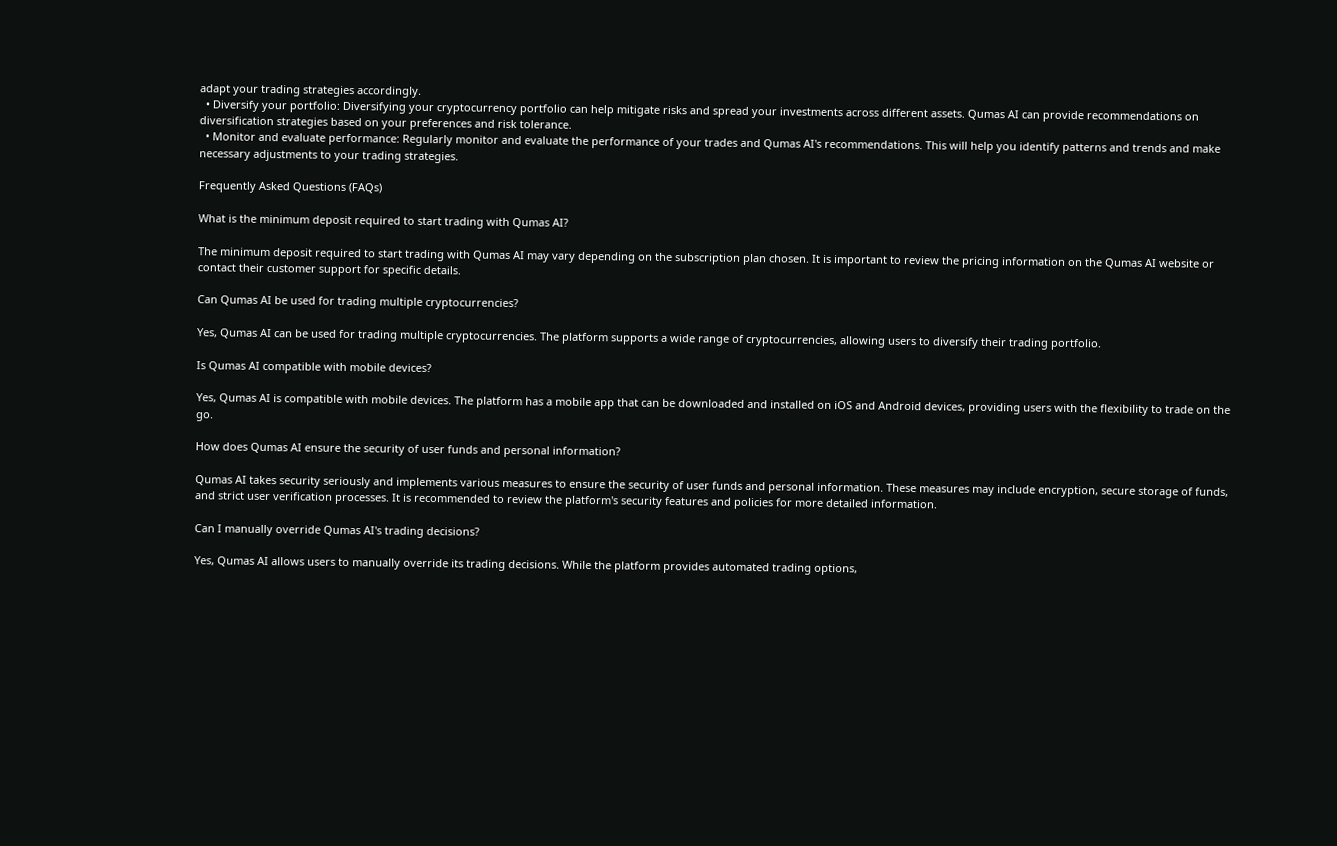adapt your trading strategies accordingly.
  • Diversify your portfolio: Diversifying your cryptocurrency portfolio can help mitigate risks and spread your investments across different assets. Qumas AI can provide recommendations on diversification strategies based on your preferences and risk tolerance.
  • Monitor and evaluate performance: Regularly monitor and evaluate the performance of your trades and Qumas AI's recommendations. This will help you identify patterns and trends and make necessary adjustments to your trading strategies.

Frequently Asked Questions (FAQs)

What is the minimum deposit required to start trading with Qumas AI?

The minimum deposit required to start trading with Qumas AI may vary depending on the subscription plan chosen. It is important to review the pricing information on the Qumas AI website or contact their customer support for specific details.

Can Qumas AI be used for trading multiple cryptocurrencies?

Yes, Qumas AI can be used for trading multiple cryptocurrencies. The platform supports a wide range of cryptocurrencies, allowing users to diversify their trading portfolio.

Is Qumas AI compatible with mobile devices?

Yes, Qumas AI is compatible with mobile devices. The platform has a mobile app that can be downloaded and installed on iOS and Android devices, providing users with the flexibility to trade on the go.

How does Qumas AI ensure the security of user funds and personal information?

Qumas AI takes security seriously and implements various measures to ensure the security of user funds and personal information. These measures may include encryption, secure storage of funds, and strict user verification processes. It is recommended to review the platform's security features and policies for more detailed information.

Can I manually override Qumas AI's trading decisions?

Yes, Qumas AI allows users to manually override its trading decisions. While the platform provides automated trading options,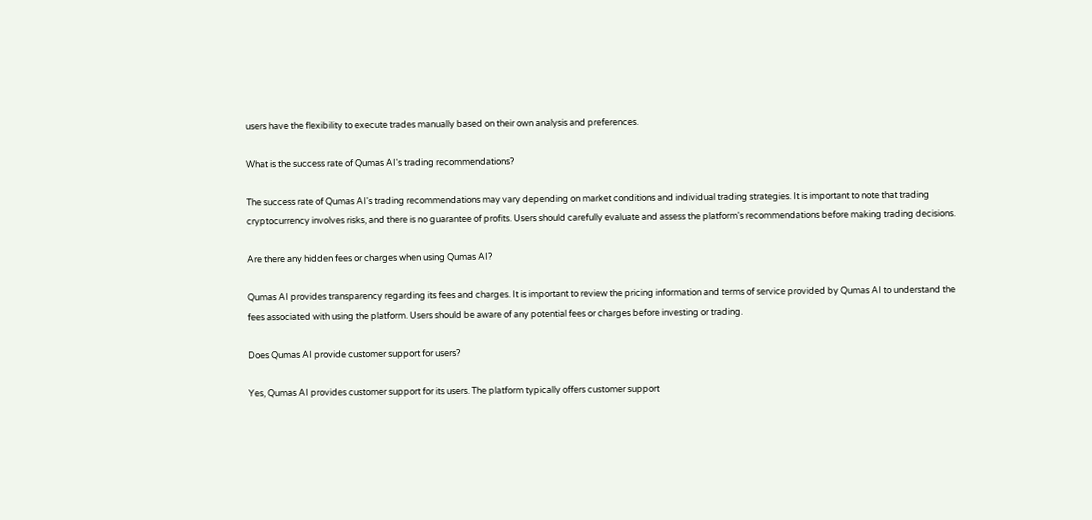users have the flexibility to execute trades manually based on their own analysis and preferences.

What is the success rate of Qumas AI's trading recommendations?

The success rate of Qumas AI's trading recommendations may vary depending on market conditions and individual trading strategies. It is important to note that trading cryptocurrency involves risks, and there is no guarantee of profits. Users should carefully evaluate and assess the platform's recommendations before making trading decisions.

Are there any hidden fees or charges when using Qumas AI?

Qumas AI provides transparency regarding its fees and charges. It is important to review the pricing information and terms of service provided by Qumas AI to understand the fees associated with using the platform. Users should be aware of any potential fees or charges before investing or trading.

Does Qumas AI provide customer support for users?

Yes, Qumas AI provides customer support for its users. The platform typically offers customer support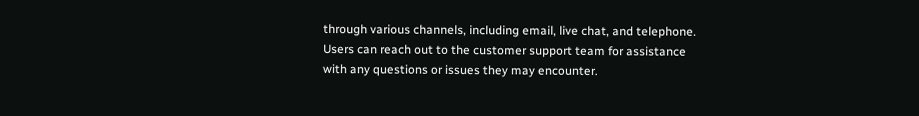through various channels, including email, live chat, and telephone. Users can reach out to the customer support team for assistance with any questions or issues they may encounter.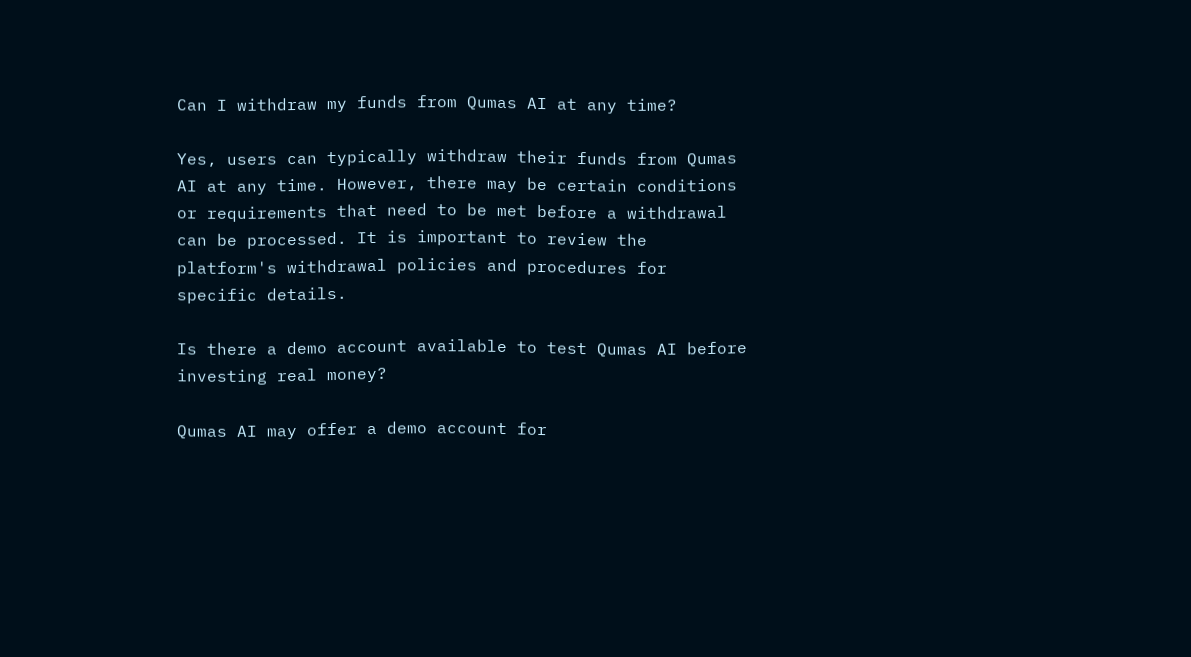Can I withdraw my funds from Qumas AI at any time?

Yes, users can typically withdraw their funds from Qumas AI at any time. However, there may be certain conditions or requirements that need to be met before a withdrawal can be processed. It is important to review the platform's withdrawal policies and procedures for specific details.

Is there a demo account available to test Qumas AI before investing real money?

Qumas AI may offer a demo account for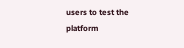users to test the platform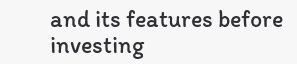and its features before investing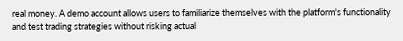real money. A demo account allows users to familiarize themselves with the platform's functionality and test trading strategies without risking actual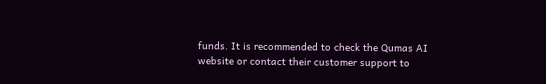funds. It is recommended to check the Qumas AI website or contact their customer support to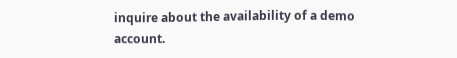inquire about the availability of a demo account.